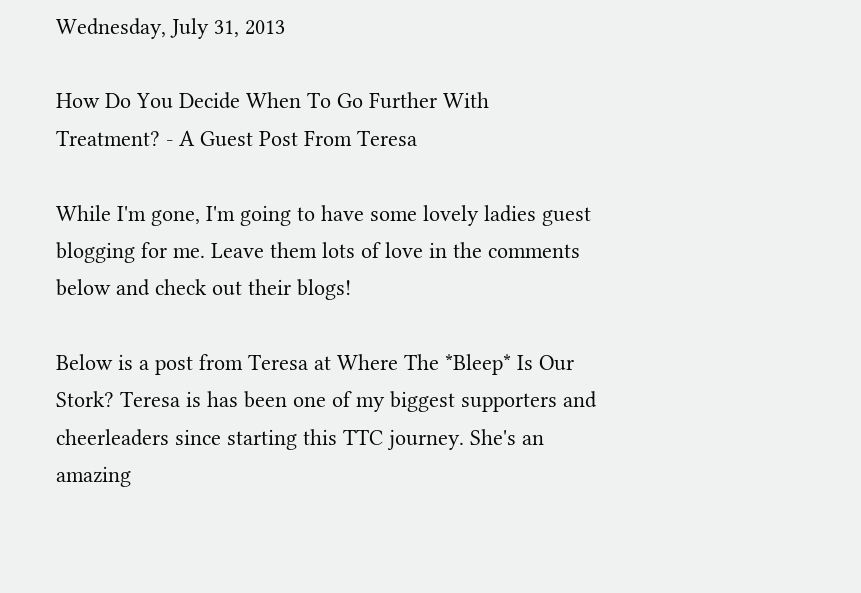Wednesday, July 31, 2013

How Do You Decide When To Go Further With Treatment? - A Guest Post From Teresa

While I'm gone, I'm going to have some lovely ladies guest blogging for me. Leave them lots of love in the comments below and check out their blogs!

Below is a post from Teresa at Where The *Bleep* Is Our Stork? Teresa is has been one of my biggest supporters and cheerleaders since starting this TTC journey. She's an amazing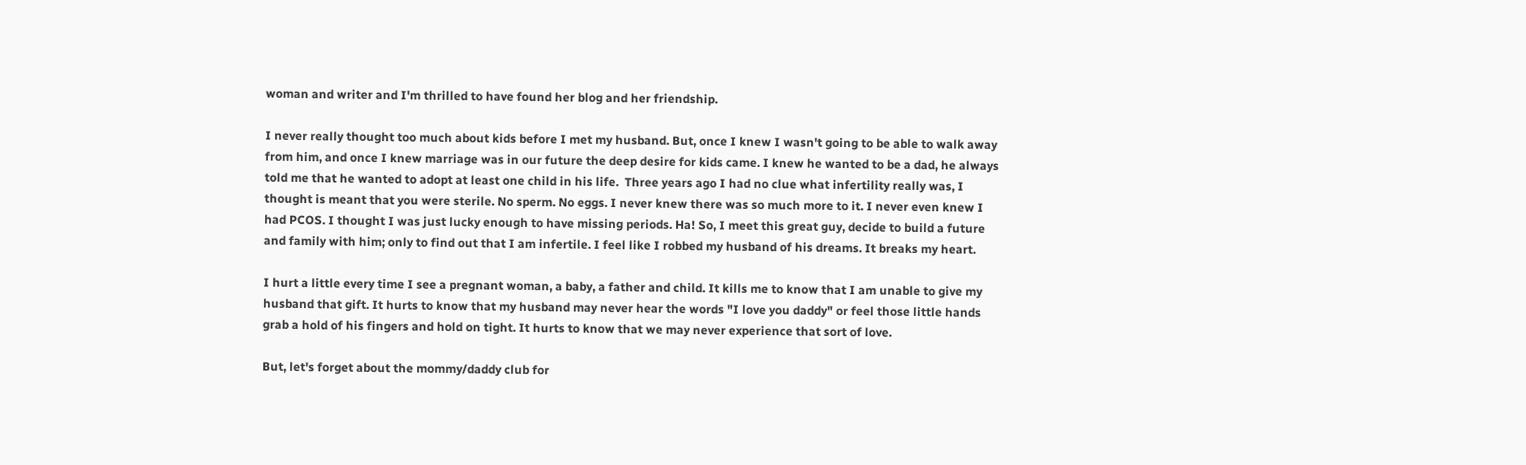woman and writer and I'm thrilled to have found her blog and her friendship.

I never really thought too much about kids before I met my husband. But, once I knew I wasn't going to be able to walk away from him, and once I knew marriage was in our future the deep desire for kids came. I knew he wanted to be a dad, he always told me that he wanted to adopt at least one child in his life.  Three years ago I had no clue what infertility really was, I thought is meant that you were sterile. No sperm. No eggs. I never knew there was so much more to it. I never even knew I had PCOS. I thought I was just lucky enough to have missing periods. Ha! So, I meet this great guy, decide to build a future and family with him; only to find out that I am infertile. I feel like I robbed my husband of his dreams. It breaks my heart.

I hurt a little every time I see a pregnant woman, a baby, a father and child. It kills me to know that I am unable to give my husband that gift. It hurts to know that my husband may never hear the words "I love you daddy" or feel those little hands grab a hold of his fingers and hold on tight. It hurts to know that we may never experience that sort of love.

But, let's forget about the mommy/daddy club for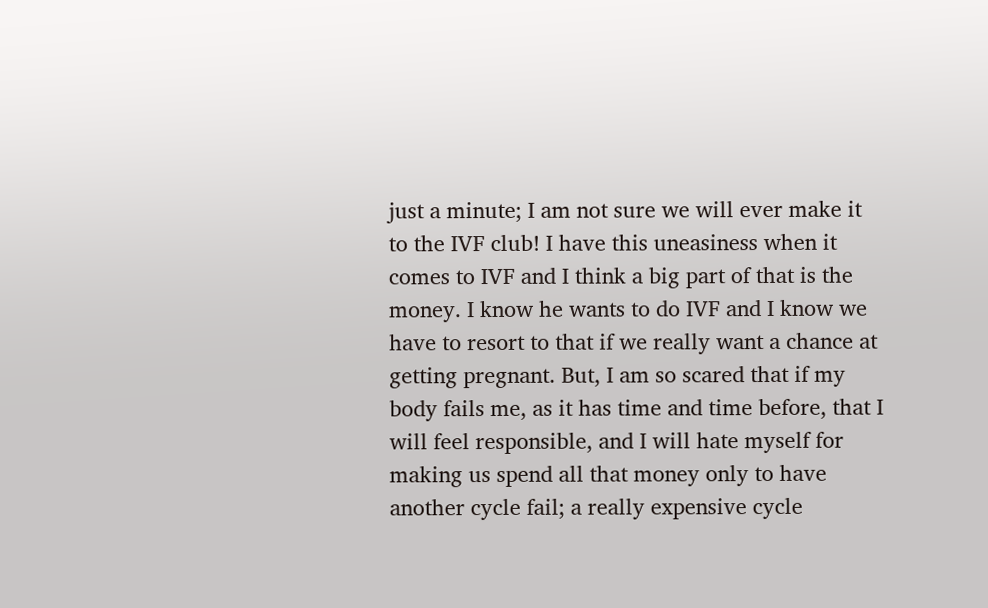just a minute; I am not sure we will ever make it to the IVF club! I have this uneasiness when it comes to IVF and I think a big part of that is the money. I know he wants to do IVF and I know we have to resort to that if we really want a chance at getting pregnant. But, I am so scared that if my body fails me, as it has time and time before, that I will feel responsible, and I will hate myself for making us spend all that money only to have another cycle fail; a really expensive cycle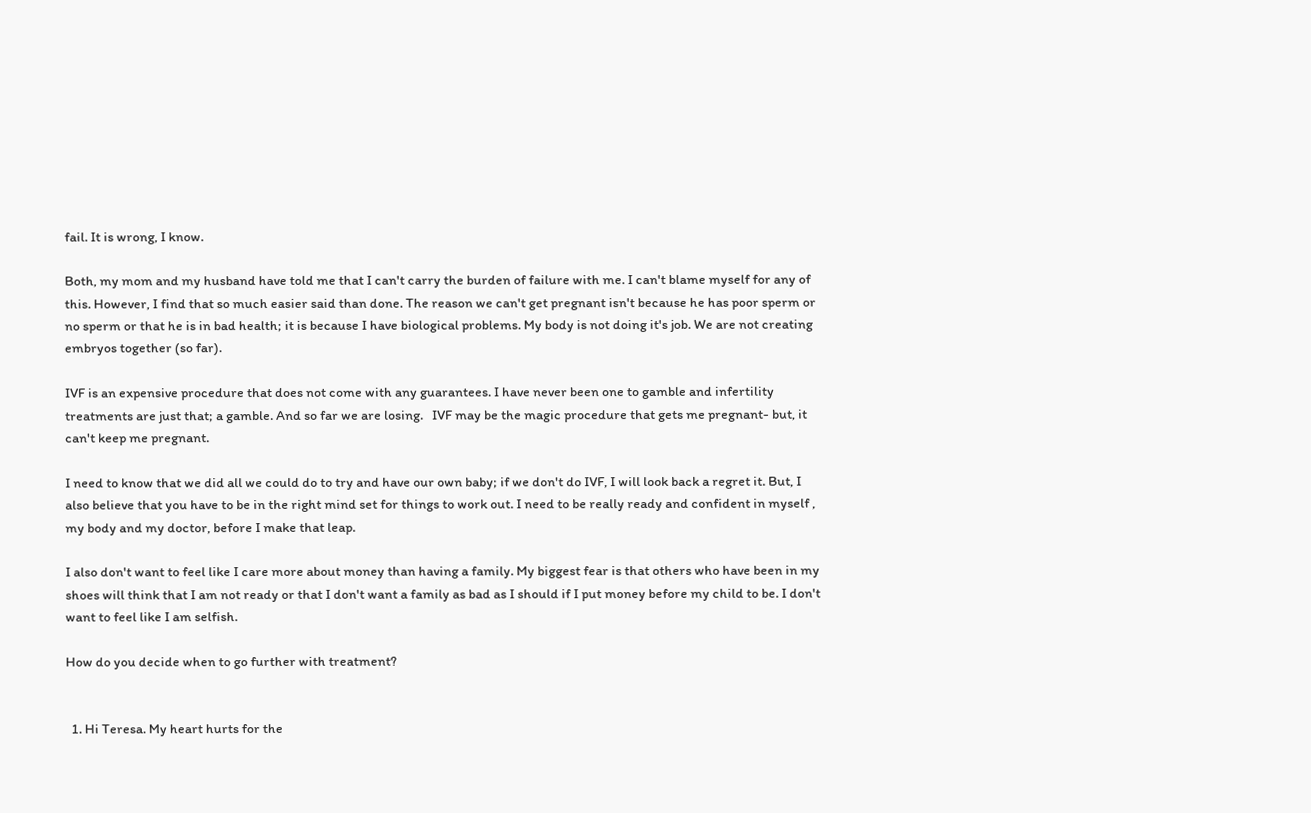fail. It is wrong, I know.

Both, my mom and my husband have told me that I can't carry the burden of failure with me. I can't blame myself for any of this. However, I find that so much easier said than done. The reason we can't get pregnant isn't because he has poor sperm or no sperm or that he is in bad health; it is because I have biological problems. My body is not doing it's job. We are not creating embryos together (so far).

IVF is an expensive procedure that does not come with any guarantees. I have never been one to gamble and infertility treatments are just that; a gamble. And so far we are losing.   IVF may be the magic procedure that gets me pregnant- but, it can't keep me pregnant.

I need to know that we did all we could do to try and have our own baby; if we don't do IVF, I will look back a regret it. But, I also believe that you have to be in the right mind set for things to work out. I need to be really ready and confident in myself , my body and my doctor, before I make that leap.

I also don't want to feel like I care more about money than having a family. My biggest fear is that others who have been in my shoes will think that I am not ready or that I don't want a family as bad as I should if I put money before my child to be. I don't want to feel like I am selfish.

How do you decide when to go further with treatment?


  1. Hi Teresa. My heart hurts for the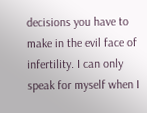decisions you have to make in the evil face of infertility. I can only speak for myself when I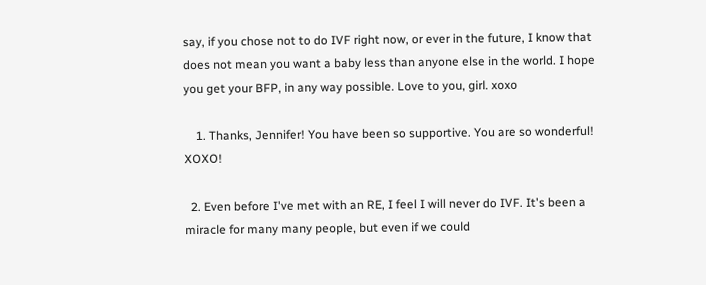say, if you chose not to do IVF right now, or ever in the future, I know that does not mean you want a baby less than anyone else in the world. I hope you get your BFP, in any way possible. Love to you, girl. xoxo

    1. Thanks, Jennifer! You have been so supportive. You are so wonderful! XOXO!

  2. Even before I've met with an RE, I feel I will never do IVF. It's been a miracle for many many people, but even if we could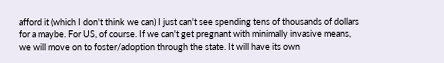afford it (which I don't think we can) I just can't see spending tens of thousands of dollars for a maybe. For US, of course. If we can't get pregnant with minimally invasive means, we will move on to foster/adoption through the state. It will have its own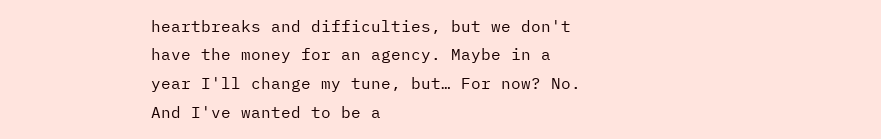heartbreaks and difficulties, but we don't have the money for an agency. Maybe in a year I'll change my tune, but… For now? No. And I've wanted to be a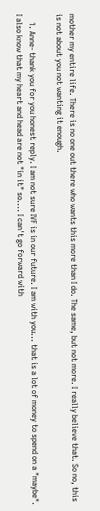mother my entire life. There is no one out there who wants this more than I do. The same, but not more. I really believe that. So no, this is not about you not wanting it enough.

    1. Anne- thank you for you honest reply. I am not sure IVF is in our future. I am with you... that is a lot of money to spend on a "maybe". I also know that my heart and head are not "in it" so.... I can't go forward with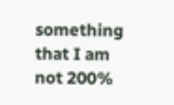something that I am not 200%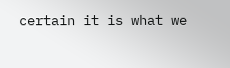certain it is what we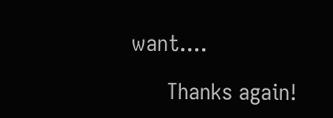want....

      Thanks again!